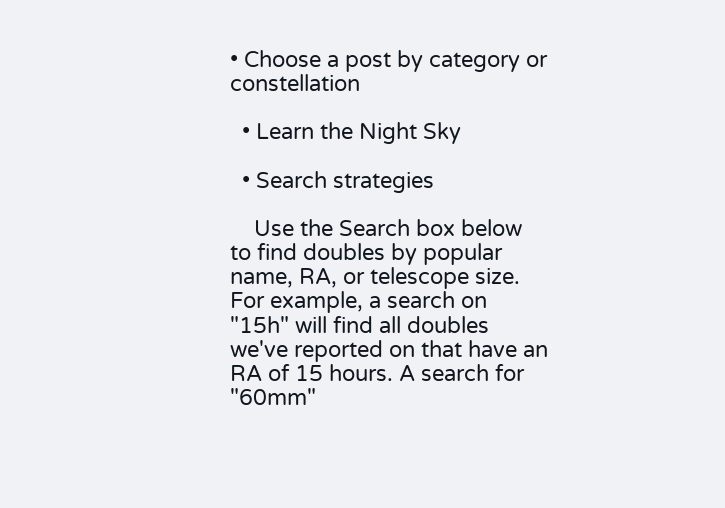• Choose a post by category or constellation

  • Learn the Night Sky

  • Search strategies

    Use the Search box below to find doubles by popular name, RA, or telescope size. For example, a search on "15h" will find all doubles we've reported on that have an RA of 15 hours. A search for "60mm"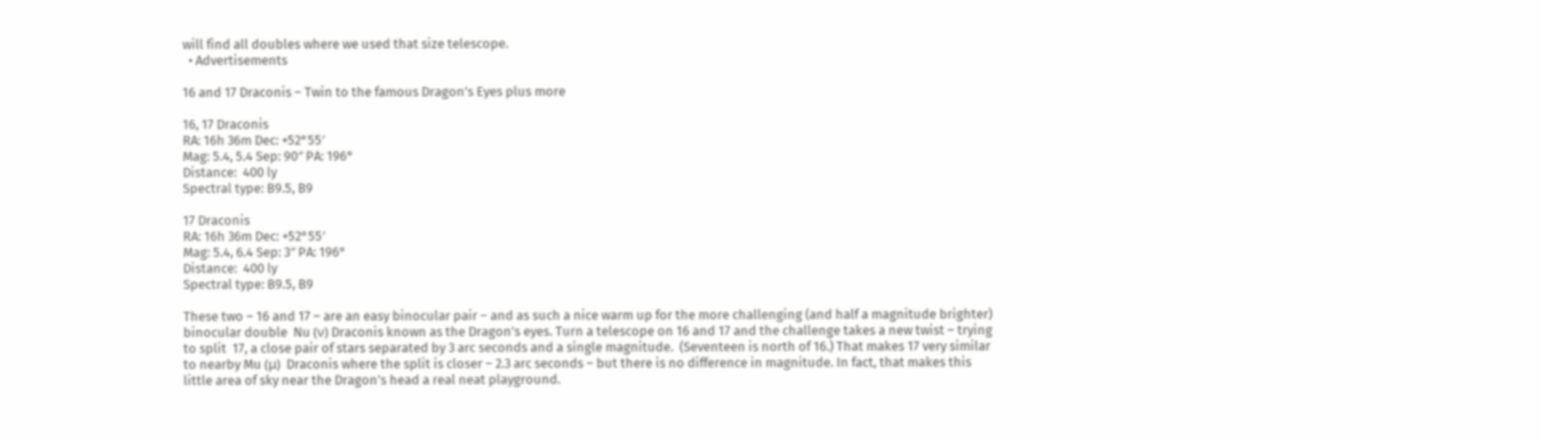will find all doubles where we used that size telescope.
  • Advertisements

16 and 17 Draconis – Twin to the famous Dragon’s Eyes plus more

16, 17 Draconis
RA: 16h 36m Dec: +52°55′
Mag: 5.4, 5.4 Sep: 90″ PA: 196°
Distance:  400 ly
Spectral type: B9.5, B9

17 Draconis
RA: 16h 36m Dec: +52°55′
Mag: 5.4, 6.4 Sep: 3″ PA: 196°
Distance:  400 ly
Spectral type: B9.5, B9

These two – 16 and 17 – are an easy binocular pair – and as such a nice warm up for the more challenging (and half a magnitude brighter)  binocular double  Nu (ν) Draconis known as the Dragon’s eyes. Turn a telescope on 16 and 17 and the challenge takes a new twist – trying to split  17, a close pair of stars separated by 3 arc seconds and a single magnitude.  (Seventeen is north of 16.) That makes 17 very similar to nearby Mu (μ)  Draconis where the split is closer – 2.3 arc seconds – but there is no difference in magnitude. In fact, that makes this little area of sky near the Dragon’s head a real neat playground.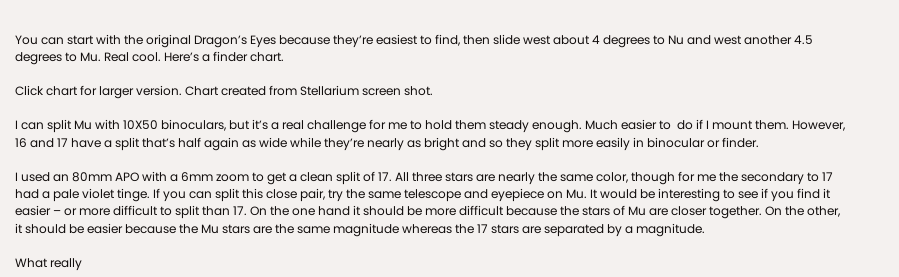You can start with the original Dragon’s Eyes because they’re easiest to find, then slide west about 4 degrees to Nu and west another 4.5 degrees to Mu. Real cool. Here’s a finder chart.

Click chart for larger version. Chart created from Stellarium screen shot.

I can split Mu with 10X50 binoculars, but it’s a real challenge for me to hold them steady enough. Much easier to  do if I mount them. However, 16 and 17 have a split that’s half again as wide while they’re nearly as bright and so they split more easily in binocular or finder.

I used an 80mm APO with a 6mm zoom to get a clean split of 17. All three stars are nearly the same color, though for me the secondary to 17 had a pale violet tinge. If you can split this close pair, try the same telescope and eyepiece on Mu. It would be interesting to see if you find it  easier – or more difficult to split than 17. On the one hand it should be more difficult because the stars of Mu are closer together. On the other, it should be easier because the Mu stars are the same magnitude whereas the 17 stars are separated by a magnitude.

What really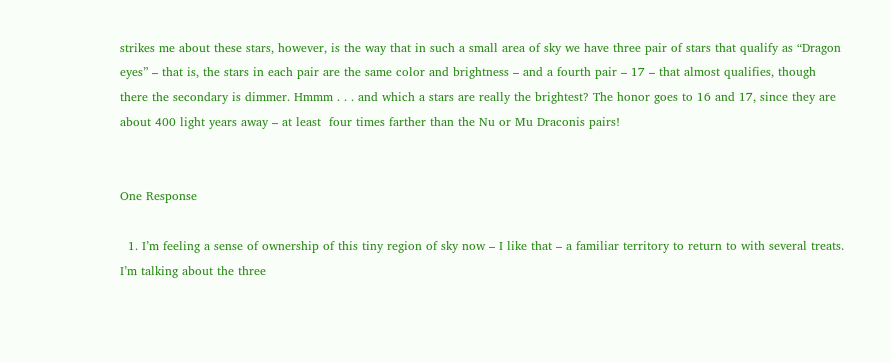strikes me about these stars, however, is the way that in such a small area of sky we have three pair of stars that qualify as “Dragon eyes” – that is, the stars in each pair are the same color and brightness – and a fourth pair – 17 – that almost qualifies, though there the secondary is dimmer. Hmmm . . . and which a stars are really the brightest? The honor goes to 16 and 17, since they are about 400 light years away – at least  four times farther than the Nu or Mu Draconis pairs!


One Response

  1. I’m feeling a sense of ownership of this tiny region of sky now – I like that – a familiar territory to return to with several treats. I’m talking about the three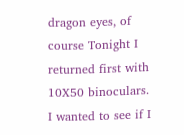dragon eyes, of course Tonight I returned first with 10X50 binoculars. I wanted to see if I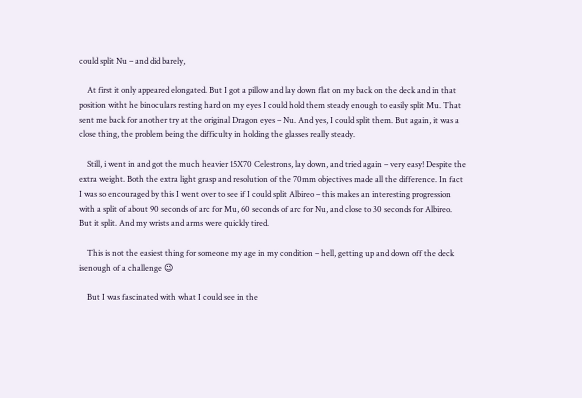could split Nu – and did barely,

    At first it only appeared elongated. But I got a pillow and lay down flat on my back on the deck and in that position witht he binoculars resting hard on my eyes I could hold them steady enough to easily split Mu. That sent me back for another try at the original Dragon eyes – Nu. And yes, I could split them. But again, it was a close thing, the problem being the difficulty in holding the glasses really steady.

    Still, i went in and got the much heavier 15X70 Celestrons, lay down, and tried again – very easy! Despite the extra weight. Both the extra light grasp and resolution of the 70mm objectives made all the difference. In fact I was so encouraged by this I went over to see if I could split Albireo – this makes an interesting progression with a split of about 90 seconds of arc for Mu, 60 seconds of arc for Nu, and close to 30 seconds for Albireo. But it split. And my wrists and arms were quickly tired.

    This is not the easiest thing for someone my age in my condition – hell, getting up and down off the deck isenough of a challenge 😉

    But I was fascinated with what I could see in the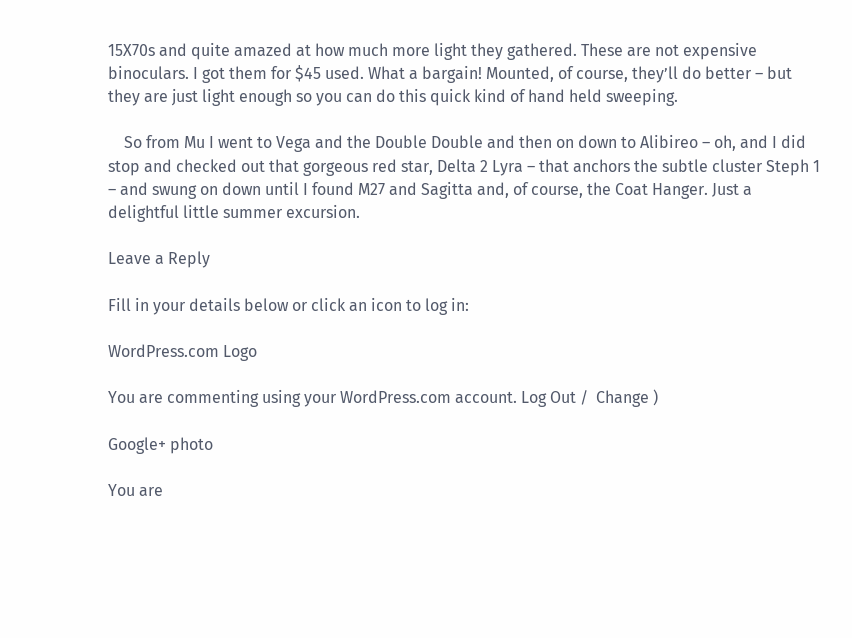15X70s and quite amazed at how much more light they gathered. These are not expensive binoculars. I got them for $45 used. What a bargain! Mounted, of course, they’ll do better – but they are just light enough so you can do this quick kind of hand held sweeping.

    So from Mu I went to Vega and the Double Double and then on down to Alibireo – oh, and I did stop and checked out that gorgeous red star, Delta 2 Lyra – that anchors the subtle cluster Steph 1 – and swung on down until I found M27 and Sagitta and, of course, the Coat Hanger. Just a delightful little summer excursion.

Leave a Reply

Fill in your details below or click an icon to log in:

WordPress.com Logo

You are commenting using your WordPress.com account. Log Out /  Change )

Google+ photo

You are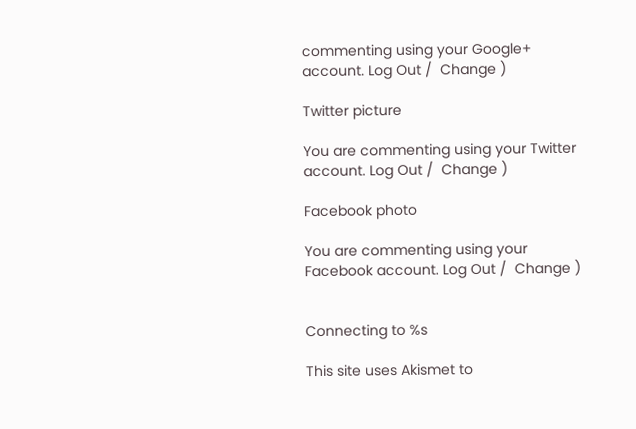commenting using your Google+ account. Log Out /  Change )

Twitter picture

You are commenting using your Twitter account. Log Out /  Change )

Facebook photo

You are commenting using your Facebook account. Log Out /  Change )


Connecting to %s

This site uses Akismet to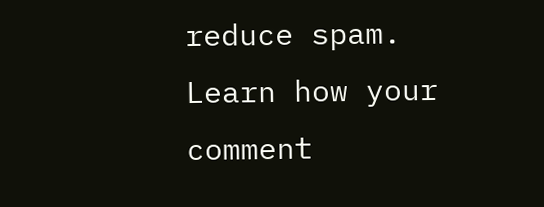reduce spam. Learn how your comment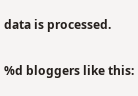data is processed.

%d bloggers like this: